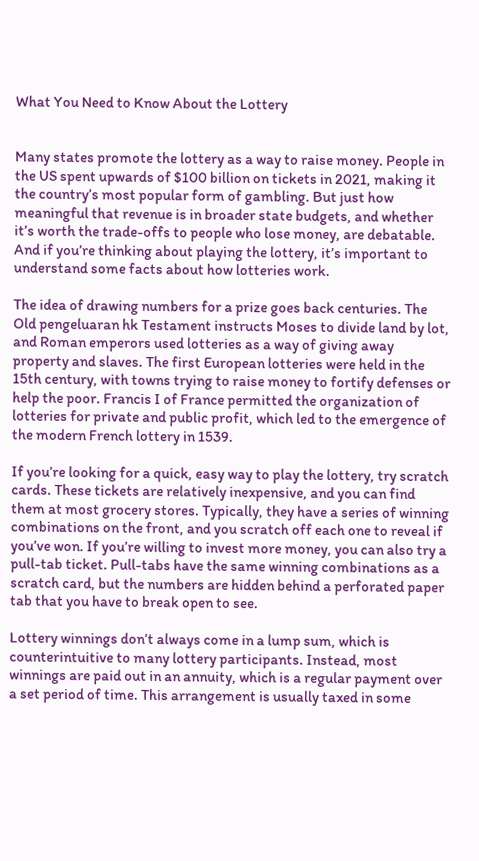What You Need to Know About the Lottery


Many states promote the lottery as a way to raise money. People in the US spent upwards of $100 billion on tickets in 2021, making it the country’s most popular form of gambling. But just how meaningful that revenue is in broader state budgets, and whether it’s worth the trade-offs to people who lose money, are debatable. And if you’re thinking about playing the lottery, it’s important to understand some facts about how lotteries work.

The idea of drawing numbers for a prize goes back centuries. The Old pengeluaran hk Testament instructs Moses to divide land by lot, and Roman emperors used lotteries as a way of giving away property and slaves. The first European lotteries were held in the 15th century, with towns trying to raise money to fortify defenses or help the poor. Francis I of France permitted the organization of lotteries for private and public profit, which led to the emergence of the modern French lottery in 1539.

If you’re looking for a quick, easy way to play the lottery, try scratch cards. These tickets are relatively inexpensive, and you can find them at most grocery stores. Typically, they have a series of winning combinations on the front, and you scratch off each one to reveal if you’ve won. If you’re willing to invest more money, you can also try a pull-tab ticket. Pull-tabs have the same winning combinations as a scratch card, but the numbers are hidden behind a perforated paper tab that you have to break open to see.

Lottery winnings don’t always come in a lump sum, which is counterintuitive to many lottery participants. Instead, most winnings are paid out in an annuity, which is a regular payment over a set period of time. This arrangement is usually taxed in some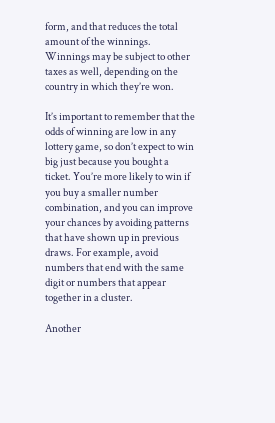form, and that reduces the total amount of the winnings. Winnings may be subject to other taxes as well, depending on the country in which they’re won.

It’s important to remember that the odds of winning are low in any lottery game, so don’t expect to win big just because you bought a ticket. You’re more likely to win if you buy a smaller number combination, and you can improve your chances by avoiding patterns that have shown up in previous draws. For example, avoid numbers that end with the same digit or numbers that appear together in a cluster.

Another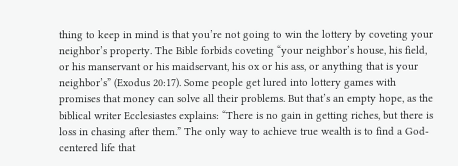thing to keep in mind is that you’re not going to win the lottery by coveting your neighbor’s property. The Bible forbids coveting “your neighbor’s house, his field, or his manservant or his maidservant, his ox or his ass, or anything that is your neighbor’s” (Exodus 20:17). Some people get lured into lottery games with promises that money can solve all their problems. But that’s an empty hope, as the biblical writer Ecclesiastes explains: “There is no gain in getting riches, but there is loss in chasing after them.” The only way to achieve true wealth is to find a God-centered life that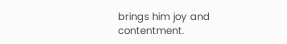brings him joy and contentment.